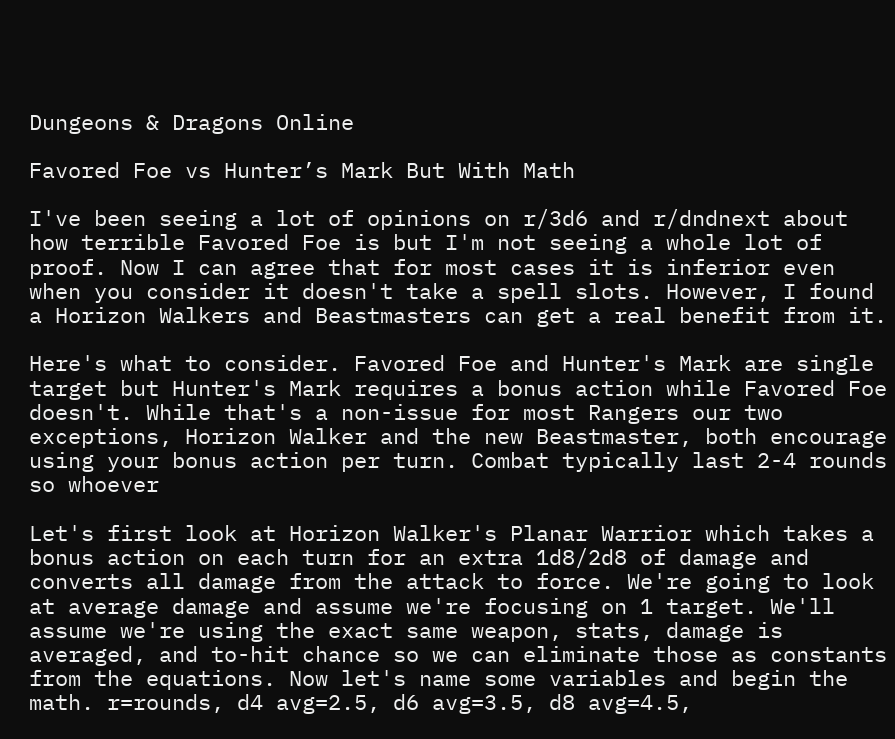Dungeons & Dragons Online

Favored Foe vs Hunter’s Mark But With Math

I've been seeing a lot of opinions on r/3d6 and r/dndnext about how terrible Favored Foe is but I'm not seeing a whole lot of proof. Now I can agree that for most cases it is inferior even when you consider it doesn't take a spell slots. However, I found a Horizon Walkers and Beastmasters can get a real benefit from it.

Here's what to consider. Favored Foe and Hunter's Mark are single target but Hunter's Mark requires a bonus action while Favored Foe doesn't. While that's a non-issue for most Rangers our two exceptions, Horizon Walker and the new Beastmaster, both encourage using your bonus action per turn. Combat typically last 2-4 rounds so whoever

Let's first look at Horizon Walker's Planar Warrior which takes a bonus action on each turn for an extra 1d8/2d8 of damage and converts all damage from the attack to force. We're going to look at average damage and assume we're focusing on 1 target. We'll assume we're using the exact same weapon, stats, damage is averaged, and to-hit chance so we can eliminate those as constants from the equations. Now let's name some variables and begin the math. r=rounds, d4 avg=2.5, d6 avg=3.5, d8 avg=4.5,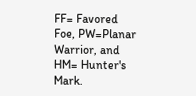FF= Favored Foe, PW=Planar Warrior, and HM= Hunter's Mark.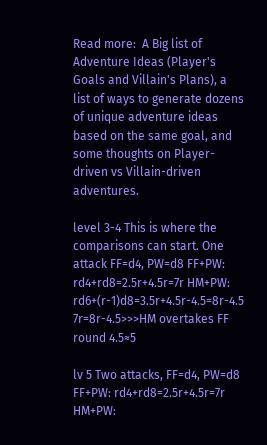Read more:  A Big list of Adventure Ideas (Player's Goals and Villain's Plans), a list of ways to generate dozens of unique adventure ideas based on the same goal, and some thoughts on Player-driven vs Villain-driven adventures.

level 3-4 This is where the comparisons can start. One attack FF=d4, PW=d8 FF+PW: rd4+rd8=2.5r+4.5r=7r HM+PW: rd6+(r-1)d8=3.5r+4.5r-4.5=8r-4.5 7r=8r-4.5>>>HM overtakes FF round 4.5≈5

lv 5 Two attacks, FF=d4, PW=d8 FF+PW: rd4+rd8=2.5r+4.5r=7r HM+PW: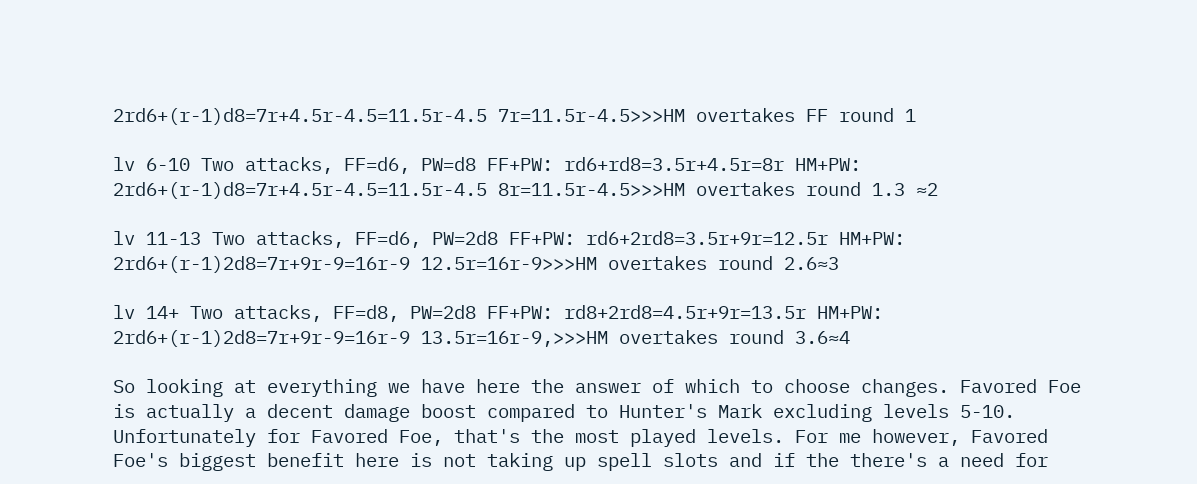2rd6+(r-1)d8=7r+4.5r-4.5=11.5r-4.5 7r=11.5r-4.5>>>HM overtakes FF round 1

lv 6-10 Two attacks, FF=d6, PW=d8 FF+PW: rd6+rd8=3.5r+4.5r=8r HM+PW: 2rd6+(r-1)d8=7r+4.5r-4.5=11.5r-4.5 8r=11.5r-4.5>>>HM overtakes round 1.3 ≈2

lv 11-13 Two attacks, FF=d6, PW=2d8 FF+PW: rd6+2rd8=3.5r+9r=12.5r HM+PW: 2rd6+(r-1)2d8=7r+9r-9=16r-9 12.5r=16r-9>>>HM overtakes round 2.6≈3

lv 14+ Two attacks, FF=d8, PW=2d8 FF+PW: rd8+2rd8=4.5r+9r=13.5r HM+PW: 2rd6+(r-1)2d8=7r+9r-9=16r-9 13.5r=16r-9,>>>HM overtakes round 3.6≈4

So looking at everything we have here the answer of which to choose changes. Favored Foe is actually a decent damage boost compared to Hunter's Mark excluding levels 5-10. Unfortunately for Favored Foe, that's the most played levels. For me however, Favored Foe's biggest benefit here is not taking up spell slots and if the there's a need for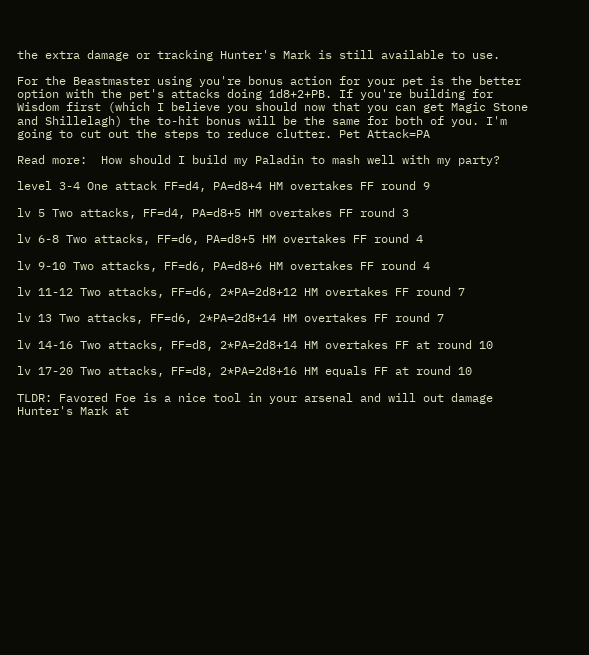the extra damage or tracking Hunter's Mark is still available to use.

For the Beastmaster using you're bonus action for your pet is the better option with the pet's attacks doing 1d8+2+PB. If you're building for Wisdom first (which I believe you should now that you can get Magic Stone and Shillelagh) the to-hit bonus will be the same for both of you. I'm going to cut out the steps to reduce clutter. Pet Attack=PA

Read more:  How should I build my Paladin to mash well with my party?

level 3-4 One attack FF=d4, PA=d8+4 HM overtakes FF round 9

lv 5 Two attacks, FF=d4, PA=d8+5 HM overtakes FF round 3

lv 6-8 Two attacks, FF=d6, PA=d8+5 HM overtakes FF round 4

lv 9-10 Two attacks, FF=d6, PA=d8+6 HM overtakes FF round 4

lv 11-12 Two attacks, FF=d6, 2*PA=2d8+12 HM overtakes FF round 7

lv 13 Two attacks, FF=d6, 2*PA=2d8+14 HM overtakes FF round 7

lv 14-16 Two attacks, FF=d8, 2*PA=2d8+14 HM overtakes FF at round 10

lv 17-20 Two attacks, FF=d8, 2*PA=2d8+16 HM equals FF at round 10

TLDR: Favored Foe is a nice tool in your arsenal and will out damage Hunter's Mark at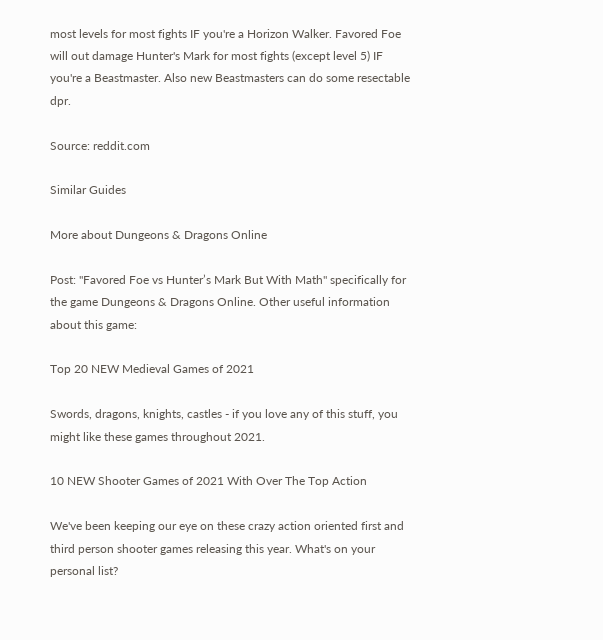most levels for most fights IF you're a Horizon Walker. Favored Foe will out damage Hunter's Mark for most fights (except level 5) IF you're a Beastmaster. Also new Beastmasters can do some resectable dpr.

Source: reddit.com

Similar Guides

More about Dungeons & Dragons Online

Post: "Favored Foe vs Hunter’s Mark But With Math" specifically for the game Dungeons & Dragons Online. Other useful information about this game:

Top 20 NEW Medieval Games of 2021

Swords, dragons, knights, castles - if you love any of this stuff, you might like these games throughout 2021.

10 NEW Shooter Games of 2021 With Over The Top Action

We've been keeping our eye on these crazy action oriented first and third person shooter games releasing this year. What's on your personal list?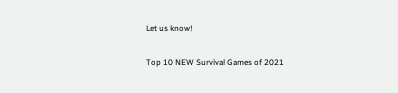Let us know!

Top 10 NEW Survival Games of 2021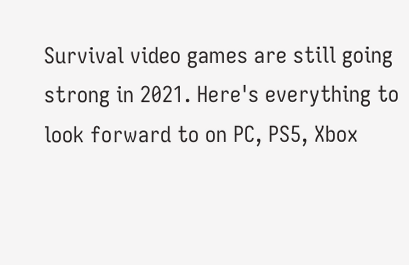Survival video games are still going strong in 2021. Here's everything to look forward to on PC, PS5, Xbox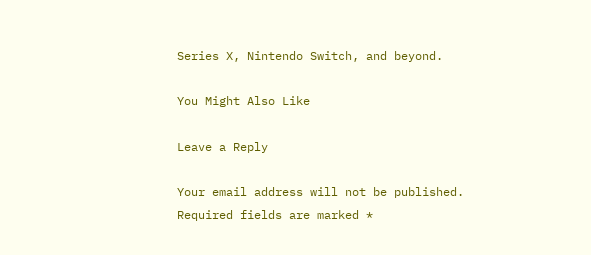Series X, Nintendo Switch, and beyond.

You Might Also Like

Leave a Reply

Your email address will not be published. Required fields are marked *